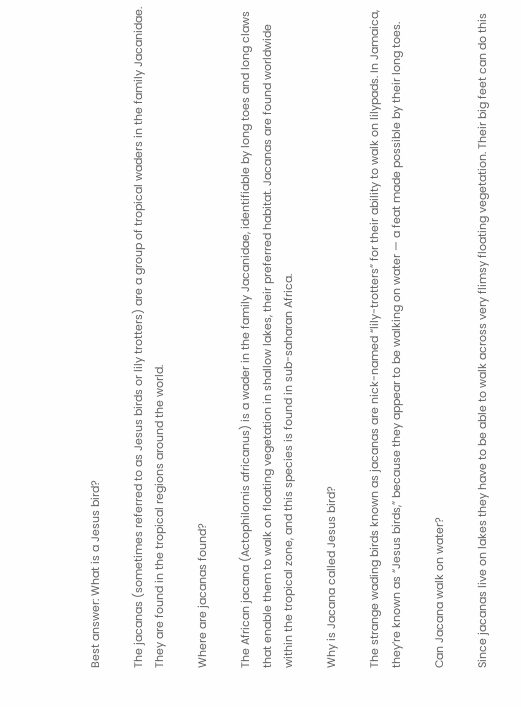Best answer: What is a Jesus bird?

The jacanas (sometimes referred to as Jesus birds or lily trotters) are a group of tropical waders in the family Jacanidae. They are found in the tropical regions around the world.

Where are jacanas found?

The African jacana (Actophilornis africanus) is a wader in the family Jacanidae, identifiable by long toes and long claws that enable them to walk on floating vegetation in shallow lakes, their preferred habitat. Jacanas are found worldwide within the tropical zone, and this species is found in sub-saharan Africa.

Why is Jacana called Jesus bird?

The strange wading birds known as jacanas are nick-named “lily-trotters” for their ability to walk on lilypads. In Jamaica, they’re known as “Jesus birds,” because they appear to be walking on water — a feat made possible by their long toes.

Can Jacana walk on water?

Since jacanas live on lakes they have to be able to walk across very flimsy floating vegetation. Their big feet can do this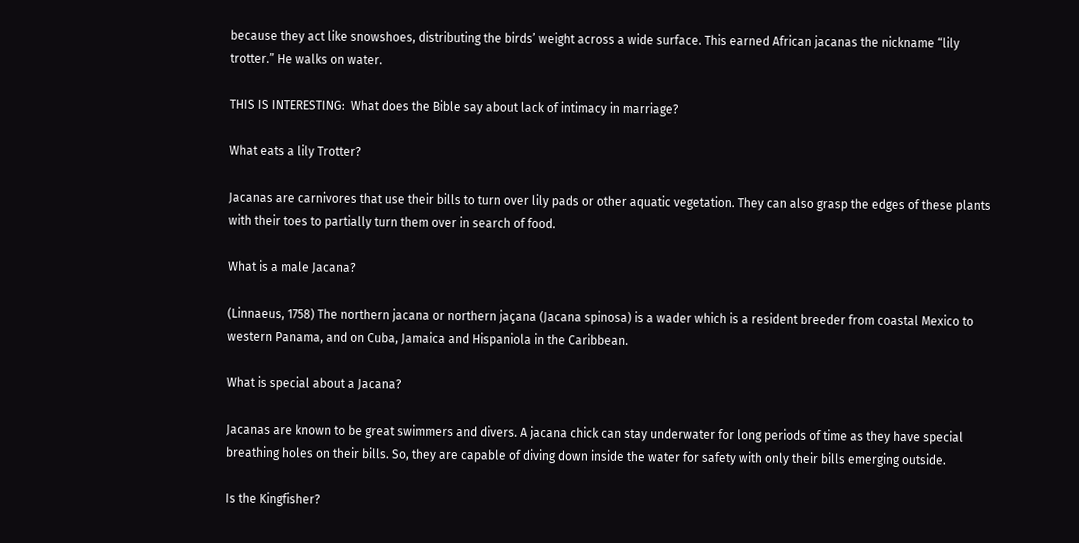because they act like snowshoes, distributing the birds’ weight across a wide surface. This earned African jacanas the nickname “lily trotter.” He walks on water.

THIS IS INTERESTING:  What does the Bible say about lack of intimacy in marriage?

What eats a lily Trotter?

Jacanas are carnivores that use their bills to turn over lily pads or other aquatic vegetation. They can also grasp the edges of these plants with their toes to partially turn them over in search of food.

What is a male Jacana?

(Linnaeus, 1758) The northern jacana or northern jaçana (Jacana spinosa) is a wader which is a resident breeder from coastal Mexico to western Panama, and on Cuba, Jamaica and Hispaniola in the Caribbean.

What is special about a Jacana?

Jacanas are known to be great swimmers and divers. A jacana chick can stay underwater for long periods of time as they have special breathing holes on their bills. So, they are capable of diving down inside the water for safety with only their bills emerging outside.

Is the Kingfisher?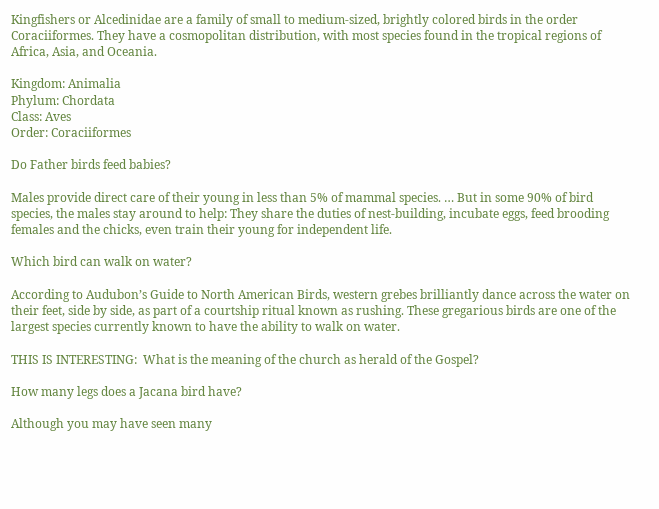Kingfishers or Alcedinidae are a family of small to medium-sized, brightly colored birds in the order Coraciiformes. They have a cosmopolitan distribution, with most species found in the tropical regions of Africa, Asia, and Oceania.

Kingdom: Animalia
Phylum: Chordata
Class: Aves
Order: Coraciiformes

Do Father birds feed babies?

Males provide direct care of their young in less than 5% of mammal species. … But in some 90% of bird species, the males stay around to help: They share the duties of nest-building, incubate eggs, feed brooding females and the chicks, even train their young for independent life.

Which bird can walk on water?

According to Audubon’s Guide to North American Birds, western grebes brilliantly dance across the water on their feet, side by side, as part of a courtship ritual known as rushing. These gregarious birds are one of the largest species currently known to have the ability to walk on water.

THIS IS INTERESTING:  What is the meaning of the church as herald of the Gospel?

How many legs does a Jacana bird have?

Although you may have seen many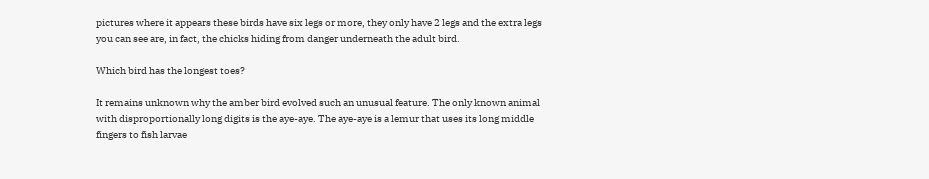pictures where it appears these birds have six legs or more, they only have 2 legs and the extra legs you can see are, in fact, the chicks hiding from danger underneath the adult bird.

Which bird has the longest toes?

It remains unknown why the amber bird evolved such an unusual feature. The only known animal with disproportionally long digits is the aye-aye. The aye-aye is a lemur that uses its long middle fingers to fish larvae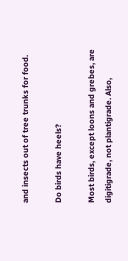and insects out of tree trunks for food.

Do birds have heels?

Most birds, except loons and grebes, are digitigrade, not plantigrade. Also,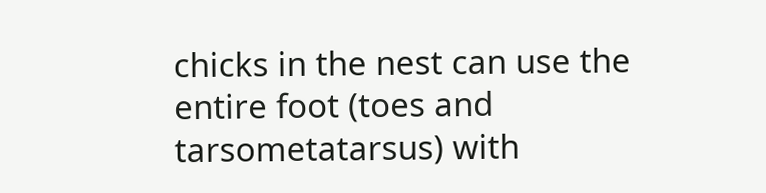chicks in the nest can use the entire foot (toes and tarsometatarsus) with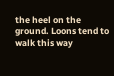the heel on the ground. Loons tend to walk this way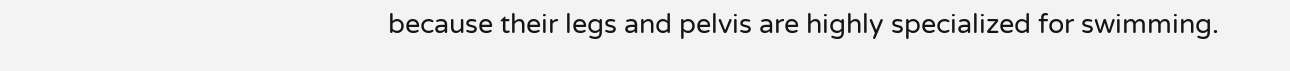because their legs and pelvis are highly specialized for swimming.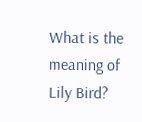What is the meaning of Lily Bird?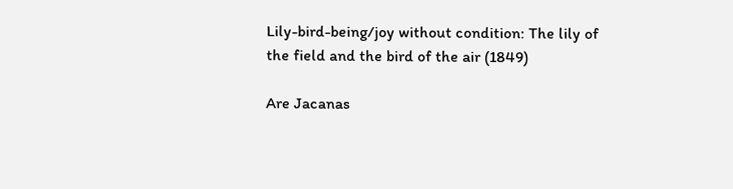Lily-bird-being/joy without condition: The lily of the field and the bird of the air (1849)

Are Jacanas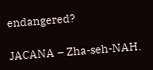endangered?

JACANA – Zha-seh-NAH.